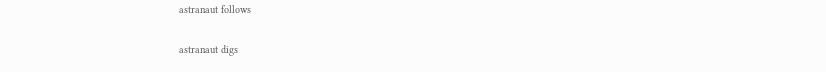astranaut follows

astranaut digs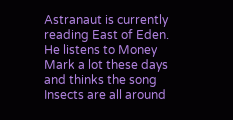Astranaut is currently reading East of Eden. He listens to Money Mark a lot these days and thinks the song Insects are all around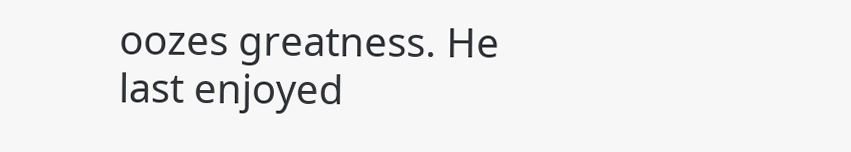oozes greatness. He last enjoyed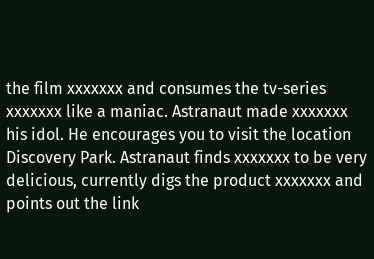the film xxxxxxx and consumes the tv-series xxxxxxx like a maniac. Astranaut made xxxxxxx his idol. He encourages you to visit the location Discovery Park. Astranaut finds xxxxxxx to be very delicious, currently digs the product xxxxxxx and points out the link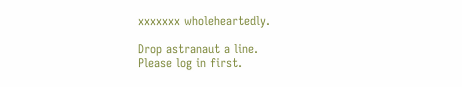xxxxxxx wholeheartedly.

Drop astranaut a line.
Please log in first.